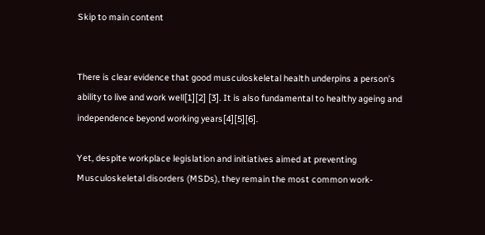Skip to main content


There is clear evidence that good musculoskeletal health underpins a person’s ability to live and work well[1][2] [3]. It is also fundamental to healthy ageing and independence beyond working years[4][5][6].

Yet, despite workplace legislation and initiatives aimed at preventing Musculoskeletal disorders (MSDs), they remain the most common work-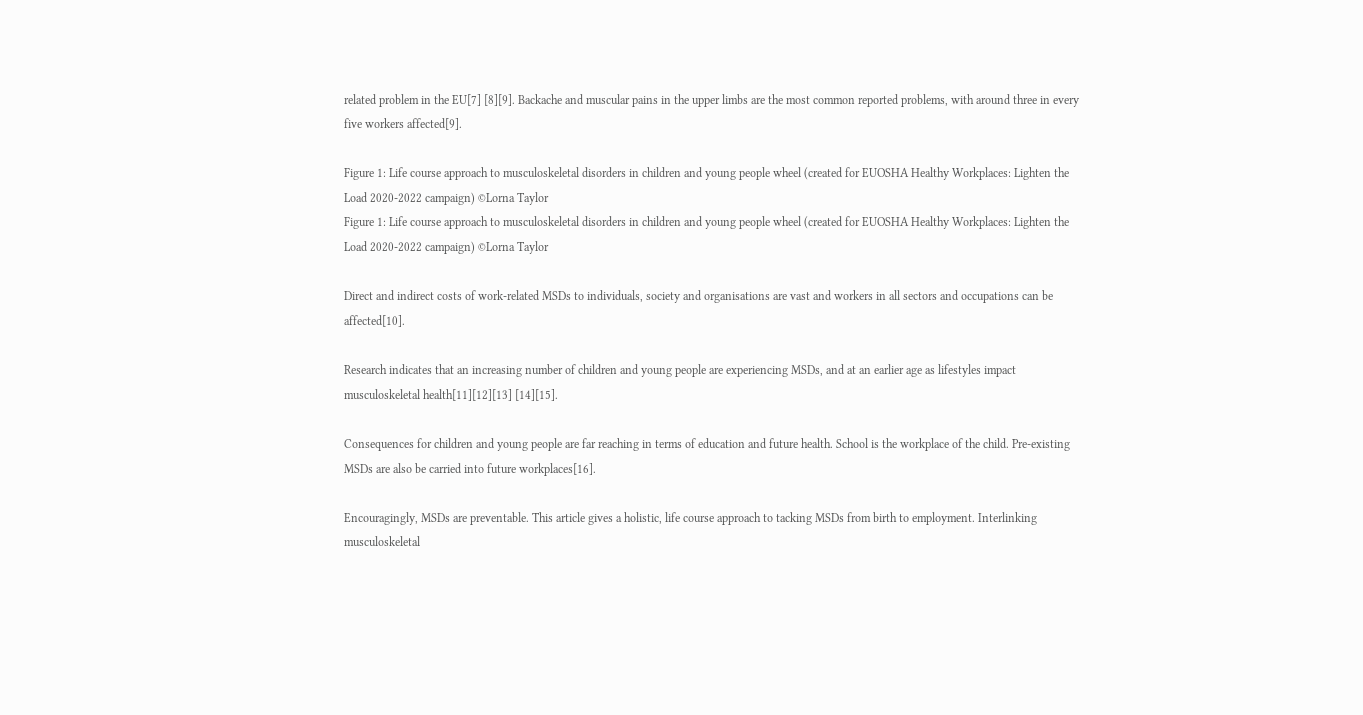related problem in the EU[7] [8][9]. Backache and muscular pains in the upper limbs are the most common reported problems, with around three in every five workers affected[9].

Figure 1: Life course approach to musculoskeletal disorders in children and young people wheel (created for EUOSHA Healthy Workplaces: Lighten the Load 2020-2022 campaign) ©Lorna Taylor
Figure 1: Life course approach to musculoskeletal disorders in children and young people wheel (created for EUOSHA Healthy Workplaces: Lighten the Load 2020-2022 campaign) ©Lorna Taylor

Direct and indirect costs of work-related MSDs to individuals, society and organisations are vast and workers in all sectors and occupations can be affected[10].

Research indicates that an increasing number of children and young people are experiencing MSDs, and at an earlier age as lifestyles impact musculoskeletal health[11][12][13] [14][15].

Consequences for children and young people are far reaching in terms of education and future health. School is the workplace of the child. Pre-existing MSDs are also be carried into future workplaces[16].

Encouragingly, MSDs are preventable. This article gives a holistic, life course approach to tacking MSDs from birth to employment. Interlinking musculoskeletal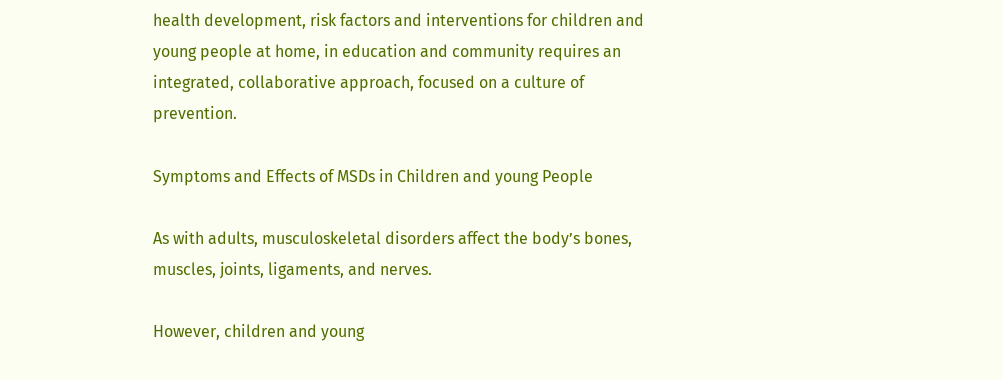health development, risk factors and interventions for children and young people at home, in education and community requires an integrated, collaborative approach, focused on a culture of prevention.

Symptoms and Effects of MSDs in Children and young People

As with adults, musculoskeletal disorders affect the body’s bones, muscles, joints, ligaments, and nerves.

However, children and young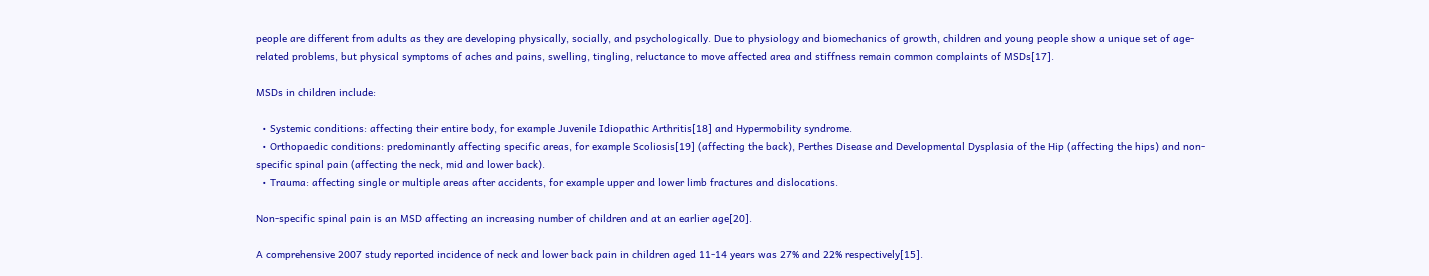people are different from adults as they are developing physically, socially, and psychologically. Due to physiology and biomechanics of growth, children and young people show a unique set of age-related problems, but physical symptoms of aches and pains, swelling, tingling, reluctance to move affected area and stiffness remain common complaints of MSDs[17].

MSDs in children include:

  • Systemic conditions: affecting their entire body, for example Juvenile Idiopathic Arthritis[18] and Hypermobility syndrome.
  • Orthopaedic conditions: predominantly affecting specific areas, for example Scoliosis[19] (affecting the back), Perthes Disease and Developmental Dysplasia of the Hip (affecting the hips) and non-specific spinal pain (affecting the neck, mid and lower back).
  • Trauma: affecting single or multiple areas after accidents, for example upper and lower limb fractures and dislocations.

Non-specific spinal pain is an MSD affecting an increasing number of children and at an earlier age[20].

A comprehensive 2007 study reported incidence of neck and lower back pain in children aged 11-14 years was 27% and 22% respectively[15].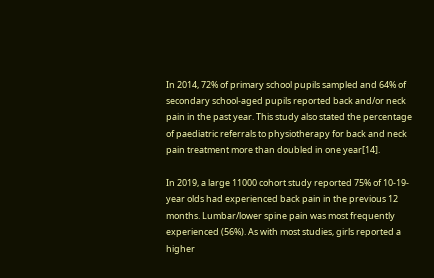In 2014, 72% of primary school pupils sampled and 64% of secondary school-aged pupils reported back and/or neck pain in the past year. This study also stated the percentage of paediatric referrals to physiotherapy for back and neck pain treatment more than doubled in one year[14].

In 2019, a large 11000 cohort study reported 75% of 10-19-year olds had experienced back pain in the previous 12 months. Lumbar/lower spine pain was most frequently experienced (56%). As with most studies, girls reported a higher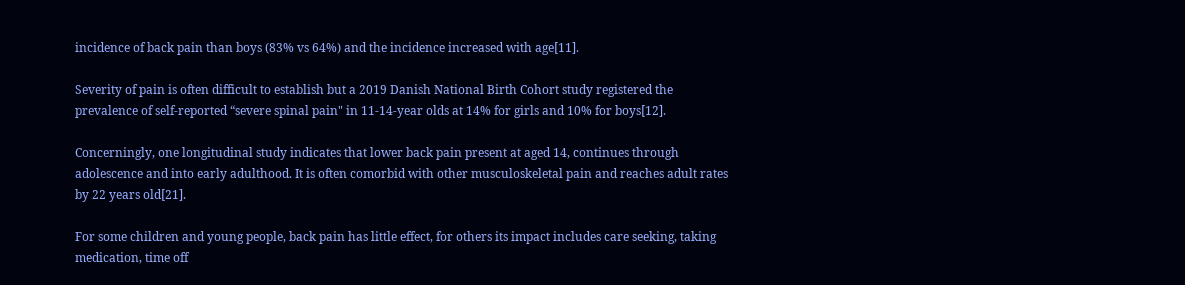incidence of back pain than boys (83% vs 64%) and the incidence increased with age[11].

Severity of pain is often difficult to establish but a 2019 Danish National Birth Cohort study registered the prevalence of self-reported “severe spinal pain" in 11-14-year olds at 14% for girls and 10% for boys[12].

Concerningly, one longitudinal study indicates that lower back pain present at aged 14, continues through adolescence and into early adulthood. It is often comorbid with other musculoskeletal pain and reaches adult rates by 22 years old[21].

For some children and young people, back pain has little effect, for others its impact includes care seeking, taking medication, time off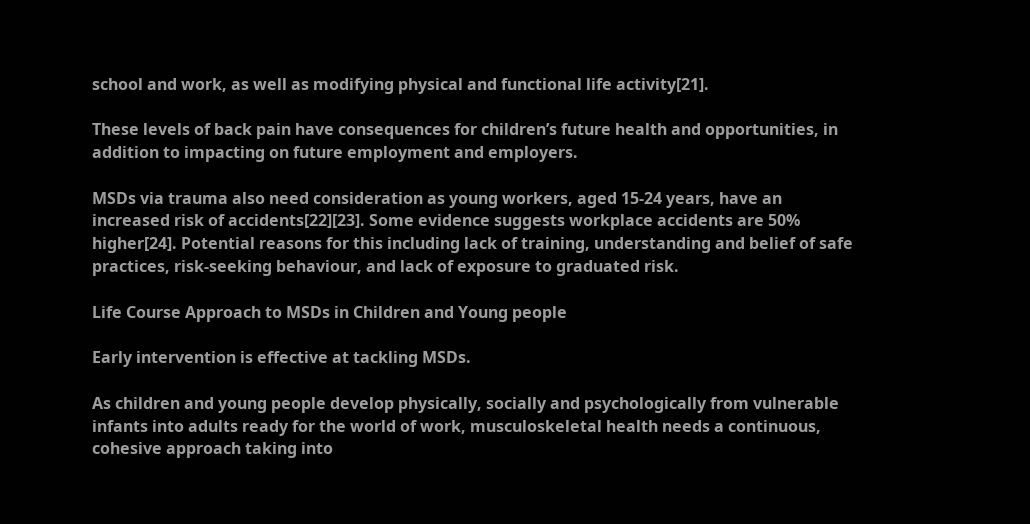school and work, as well as modifying physical and functional life activity[21].

These levels of back pain have consequences for children’s future health and opportunities, in addition to impacting on future employment and employers.

MSDs via trauma also need consideration as young workers, aged 15-24 years, have an increased risk of accidents[22][23]. Some evidence suggests workplace accidents are 50% higher[24]. Potential reasons for this including lack of training, understanding and belief of safe practices, risk-seeking behaviour, and lack of exposure to graduated risk.

Life Course Approach to MSDs in Children and Young people

Early intervention is effective at tackling MSDs.

As children and young people develop physically, socially and psychologically from vulnerable infants into adults ready for the world of work, musculoskeletal health needs a continuous, cohesive approach taking into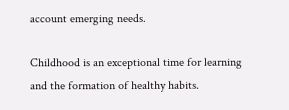account emerging needs.

Childhood is an exceptional time for learning and the formation of healthy habits.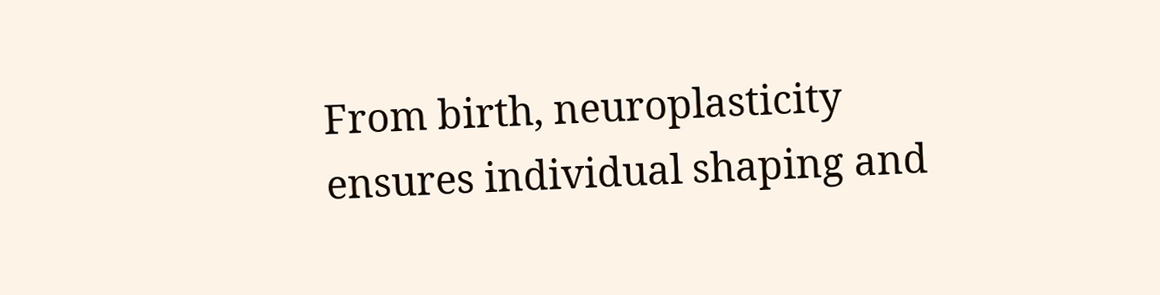From birth, neuroplasticity ensures individual shaping and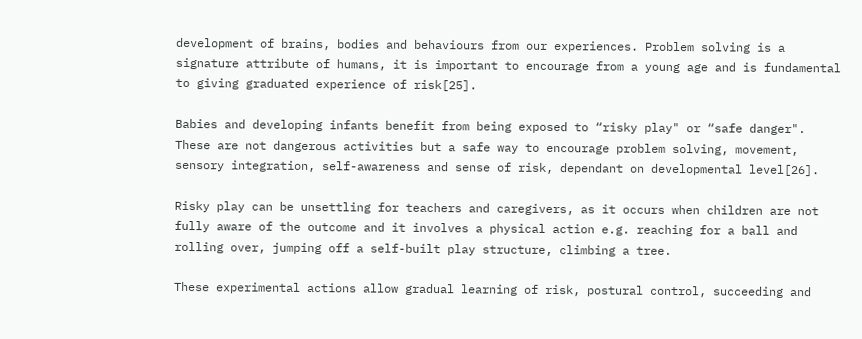development of brains, bodies and behaviours from our experiences. Problem solving is a signature attribute of humans, it is important to encourage from a young age and is fundamental to giving graduated experience of risk[25].

Babies and developing infants benefit from being exposed to “risky play" or “safe danger". These are not dangerous activities but a safe way to encourage problem solving, movement, sensory integration, self-awareness and sense of risk, dependant on developmental level[26].

Risky play can be unsettling for teachers and caregivers, as it occurs when children are not fully aware of the outcome and it involves a physical action e.g. reaching for a ball and rolling over, jumping off a self-built play structure, climbing a tree.

These experimental actions allow gradual learning of risk, postural control, succeeding and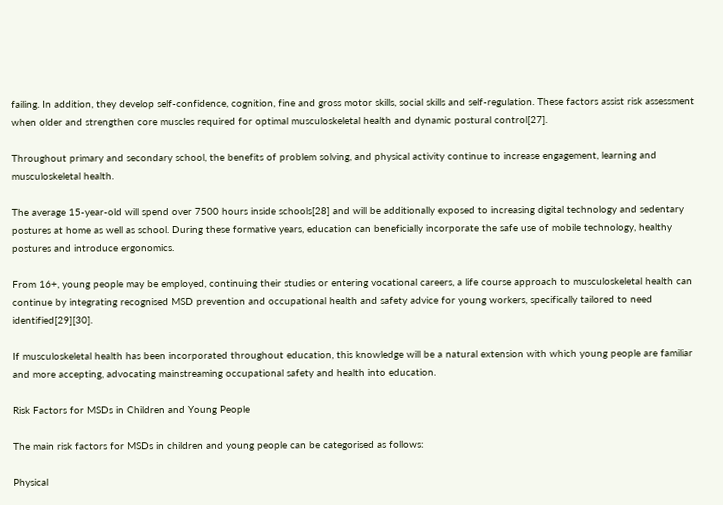failing. In addition, they develop self-confidence, cognition, fine and gross motor skills, social skills and self-regulation. These factors assist risk assessment when older and strengthen core muscles required for optimal musculoskeletal health and dynamic postural control[27].

Throughout primary and secondary school, the benefits of problem solving, and physical activity continue to increase engagement, learning and musculoskeletal health.

The average 15-year-old will spend over 7500 hours inside schools[28] and will be additionally exposed to increasing digital technology and sedentary postures at home as well as school. During these formative years, education can beneficially incorporate the safe use of mobile technology, healthy postures and introduce ergonomics.

From 16+, young people may be employed, continuing their studies or entering vocational careers, a life course approach to musculoskeletal health can continue by integrating recognised MSD prevention and occupational health and safety advice for young workers, specifically tailored to need identified[29][30].

If musculoskeletal health has been incorporated throughout education, this knowledge will be a natural extension with which young people are familiar and more accepting, advocating mainstreaming occupational safety and health into education.

Risk Factors for MSDs in Children and Young People

The main risk factors for MSDs in children and young people can be categorised as follows:

Physical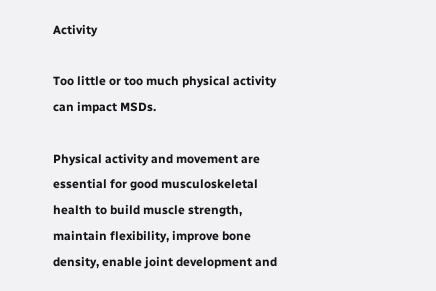Activity

Too little or too much physical activity can impact MSDs.

Physical activity and movement are essential for good musculoskeletal health to build muscle strength, maintain flexibility, improve bone density, enable joint development and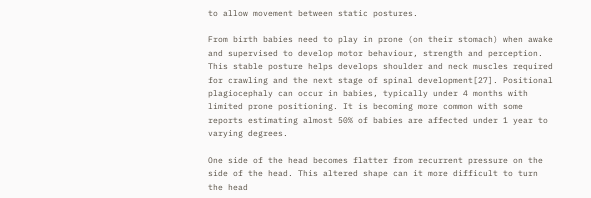to allow movement between static postures.

From birth babies need to play in prone (on their stomach) when awake and supervised to develop motor behaviour, strength and perception. This stable posture helps develops shoulder and neck muscles required for crawling and the next stage of spinal development[27]. Positional plagiocephaly can occur in babies, typically under 4 months with limited prone positioning. It is becoming more common with some reports estimating almost 50% of babies are affected under 1 year to varying degrees.

One side of the head becomes flatter from recurrent pressure on the side of the head. This altered shape can it more difficult to turn the head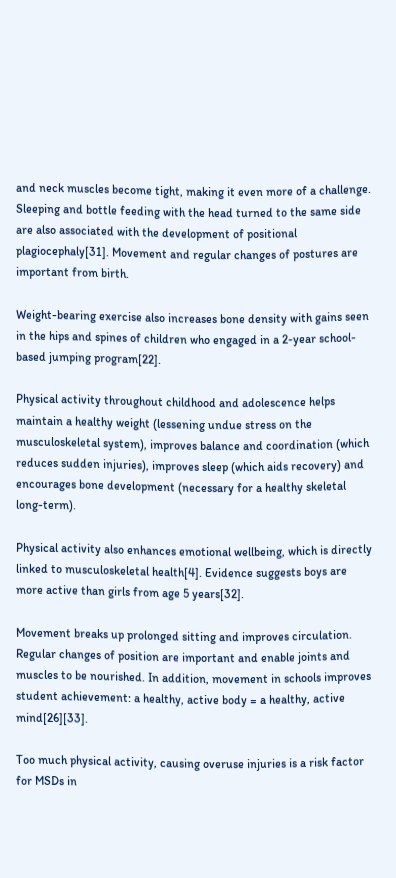and neck muscles become tight, making it even more of a challenge. Sleeping and bottle feeding with the head turned to the same side are also associated with the development of positional plagiocephaly[31]. Movement and regular changes of postures are important from birth.

Weight-bearing exercise also increases bone density with gains seen in the hips and spines of children who engaged in a 2-year school-based jumping program[22].

Physical activity throughout childhood and adolescence helps maintain a healthy weight (lessening undue stress on the musculoskeletal system), improves balance and coordination (which reduces sudden injuries), improves sleep (which aids recovery) and encourages bone development (necessary for a healthy skeletal long-term).

Physical activity also enhances emotional wellbeing, which is directly linked to musculoskeletal health[4]. Evidence suggests boys are more active than girls from age 5 years[32].

Movement breaks up prolonged sitting and improves circulation. Regular changes of position are important and enable joints and muscles to be nourished. In addition, movement in schools improves student achievement: a healthy, active body = a healthy, active mind[26][33].

Too much physical activity, causing overuse injuries is a risk factor for MSDs in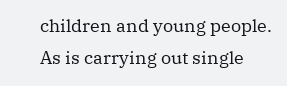children and young people. As is carrying out single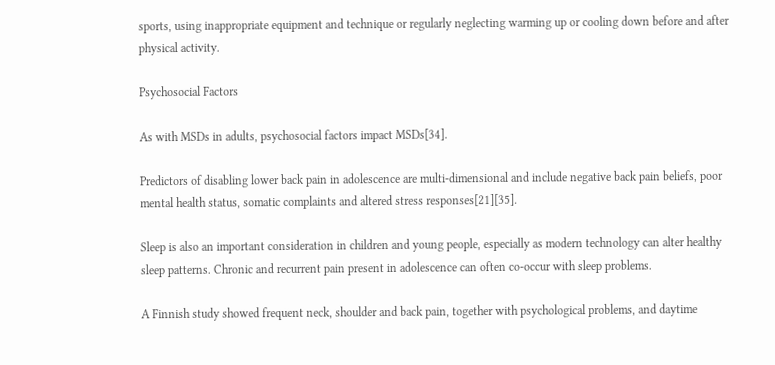sports, using inappropriate equipment and technique or regularly neglecting warming up or cooling down before and after physical activity.

Psychosocial Factors

As with MSDs in adults, psychosocial factors impact MSDs[34].

Predictors of disabling lower back pain in adolescence are multi-dimensional and include negative back pain beliefs, poor mental health status, somatic complaints and altered stress responses[21][35].

Sleep is also an important consideration in children and young people, especially as modern technology can alter healthy sleep patterns. Chronic and recurrent pain present in adolescence can often co-occur with sleep problems.

A Finnish study showed frequent neck, shoulder and back pain, together with psychological problems, and daytime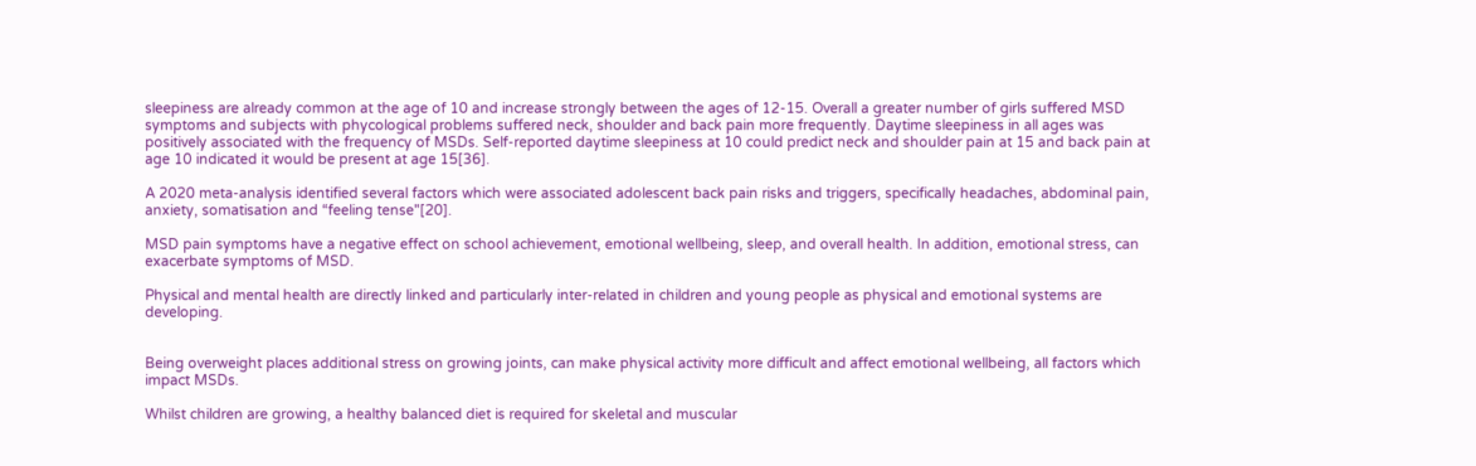sleepiness are already common at the age of 10 and increase strongly between the ages of 12-15. Overall a greater number of girls suffered MSD symptoms and subjects with phycological problems suffered neck, shoulder and back pain more frequently. Daytime sleepiness in all ages was positively associated with the frequency of MSDs. Self-reported daytime sleepiness at 10 could predict neck and shoulder pain at 15 and back pain at age 10 indicated it would be present at age 15[36].

A 2020 meta-analysis identified several factors which were associated adolescent back pain risks and triggers, specifically headaches, abdominal pain, anxiety, somatisation and “feeling tense"[20].

MSD pain symptoms have a negative effect on school achievement, emotional wellbeing, sleep, and overall health. In addition, emotional stress, can exacerbate symptoms of MSD.

Physical and mental health are directly linked and particularly inter-related in children and young people as physical and emotional systems are developing.


Being overweight places additional stress on growing joints, can make physical activity more difficult and affect emotional wellbeing, all factors which impact MSDs.

Whilst children are growing, a healthy balanced diet is required for skeletal and muscular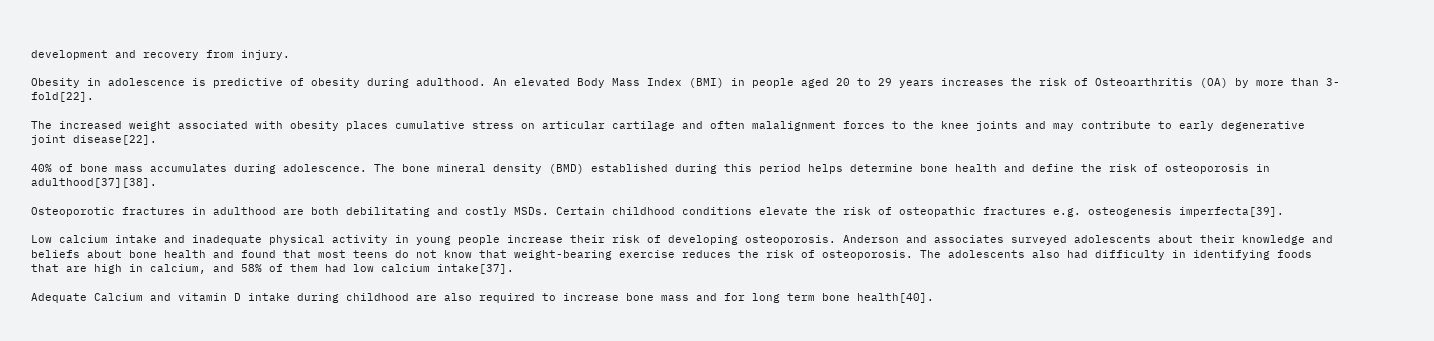development and recovery from injury.

Obesity in adolescence is predictive of obesity during adulthood. An elevated Body Mass Index (BMI) in people aged 20 to 29 years increases the risk of Osteoarthritis (OA) by more than 3-fold[22].

The increased weight associated with obesity places cumulative stress on articular cartilage and often malalignment forces to the knee joints and may contribute to early degenerative joint disease[22].

40% of bone mass accumulates during adolescence. The bone mineral density (BMD) established during this period helps determine bone health and define the risk of osteoporosis in adulthood[37][38].

Osteoporotic fractures in adulthood are both debilitating and costly MSDs. Certain childhood conditions elevate the risk of osteopathic fractures e.g. osteogenesis imperfecta[39].

Low calcium intake and inadequate physical activity in young people increase their risk of developing osteoporosis. Anderson and associates surveyed adolescents about their knowledge and beliefs about bone health and found that most teens do not know that weight-bearing exercise reduces the risk of osteoporosis. The adolescents also had difficulty in identifying foods that are high in calcium, and 58% of them had low calcium intake[37].

Adequate Calcium and vitamin D intake during childhood are also required to increase bone mass and for long term bone health[40].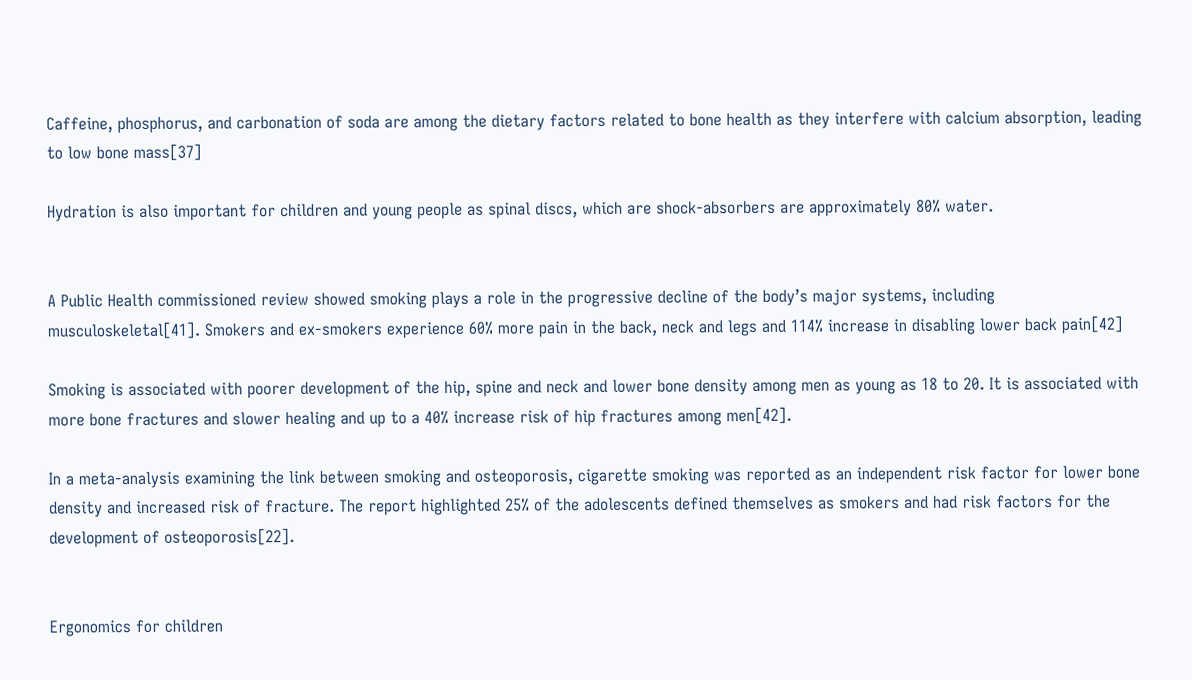Caffeine, phosphorus, and carbonation of soda are among the dietary factors related to bone health as they interfere with calcium absorption, leading to low bone mass[37]

Hydration is also important for children and young people as spinal discs, which are shock-absorbers are approximately 80% water.


A Public Health commissioned review showed smoking plays a role in the progressive decline of the body’s major systems, including musculoskeletal[41]. Smokers and ex-smokers experience 60% more pain in the back, neck and legs and 114% increase in disabling lower back pain[42]

Smoking is associated with poorer development of the hip, spine and neck and lower bone density among men as young as 18 to 20. It is associated with more bone fractures and slower healing and up to a 40% increase risk of hip fractures among men[42].

In a meta-analysis examining the link between smoking and osteoporosis, cigarette smoking was reported as an independent risk factor for lower bone density and increased risk of fracture. The report highlighted 25% of the adolescents defined themselves as smokers and had risk factors for the development of osteoporosis[22].


Ergonomics for children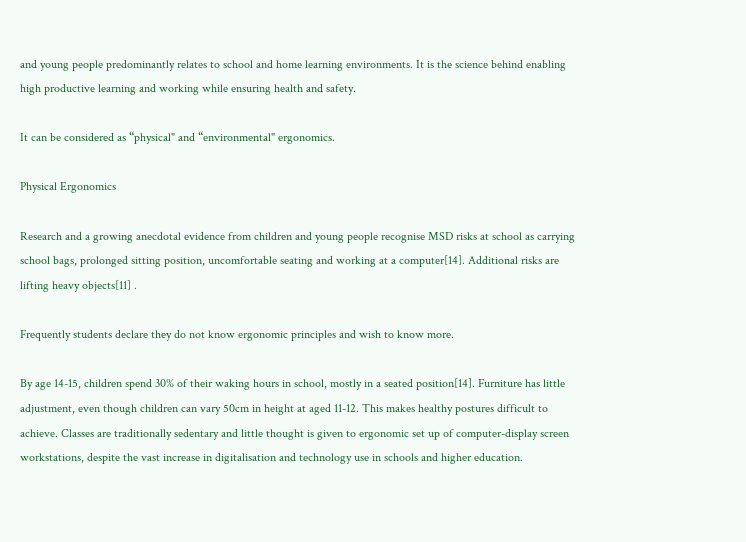and young people predominantly relates to school and home learning environments. It is the science behind enabling high productive learning and working while ensuring health and safety.

It can be considered as “physical" and “environmental" ergonomics.

Physical Ergonomics

Research and a growing anecdotal evidence from children and young people recognise MSD risks at school as carrying school bags, prolonged sitting position, uncomfortable seating and working at a computer[14]. Additional risks are lifting heavy objects[11] .

Frequently students declare they do not know ergonomic principles and wish to know more.

By age 14-15, children spend 30% of their waking hours in school, mostly in a seated position[14]. Furniture has little adjustment, even though children can vary 50cm in height at aged 11-12. This makes healthy postures difficult to achieve. Classes are traditionally sedentary and little thought is given to ergonomic set up of computer-display screen workstations, despite the vast increase in digitalisation and technology use in schools and higher education.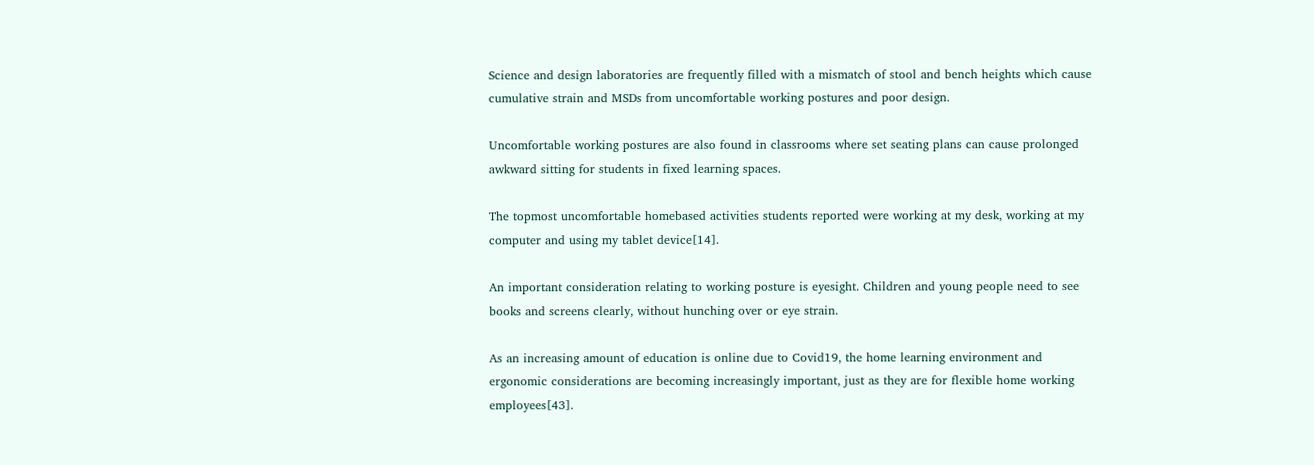Science and design laboratories are frequently filled with a mismatch of stool and bench heights which cause cumulative strain and MSDs from uncomfortable working postures and poor design.

Uncomfortable working postures are also found in classrooms where set seating plans can cause prolonged awkward sitting for students in fixed learning spaces.

The topmost uncomfortable homebased activities students reported were working at my desk, working at my computer and using my tablet device[14].

An important consideration relating to working posture is eyesight. Children and young people need to see books and screens clearly, without hunching over or eye strain.

As an increasing amount of education is online due to Covid19, the home learning environment and ergonomic considerations are becoming increasingly important, just as they are for flexible home working employees[43].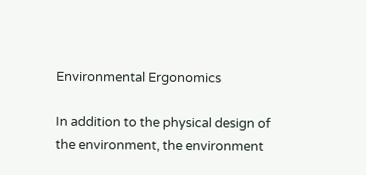Environmental Ergonomics

In addition to the physical design of the environment, the environment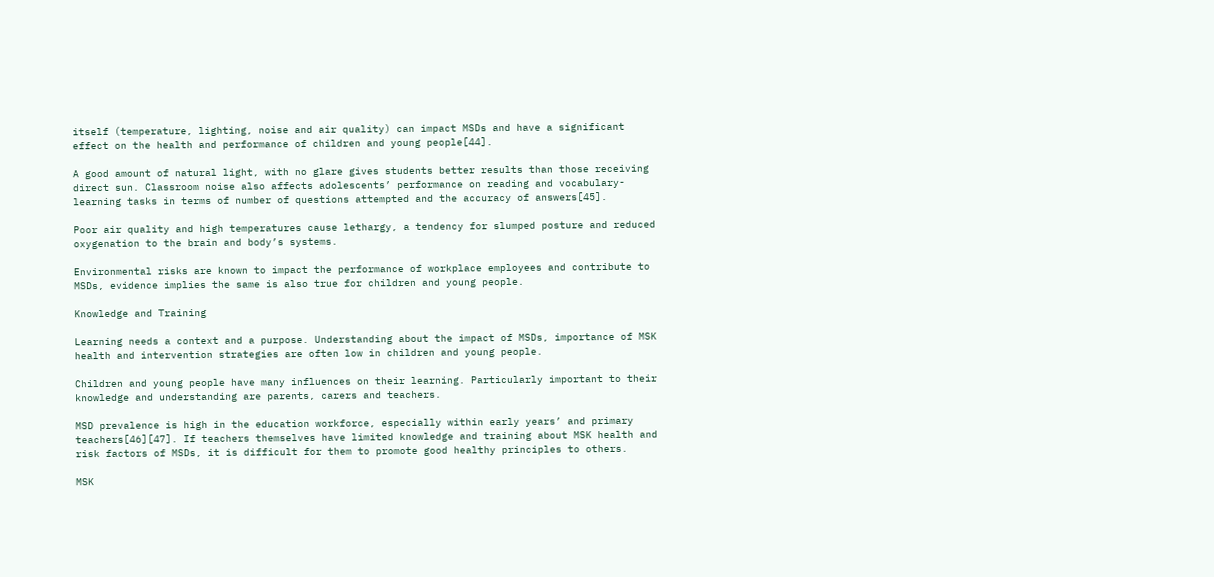itself (temperature, lighting, noise and air quality) can impact MSDs and have a significant effect on the health and performance of children and young people[44].

A good amount of natural light, with no glare gives students better results than those receiving direct sun. Classroom noise also affects adolescents’ performance on reading and vocabulary-learning tasks in terms of number of questions attempted and the accuracy of answers[45].

Poor air quality and high temperatures cause lethargy, a tendency for slumped posture and reduced oxygenation to the brain and body’s systems.

Environmental risks are known to impact the performance of workplace employees and contribute to MSDs, evidence implies the same is also true for children and young people.

Knowledge and Training

Learning needs a context and a purpose. Understanding about the impact of MSDs, importance of MSK health and intervention strategies are often low in children and young people.

Children and young people have many influences on their learning. Particularly important to their knowledge and understanding are parents, carers and teachers.

MSD prevalence is high in the education workforce, especially within early years’ and primary teachers[46][47]. If teachers themselves have limited knowledge and training about MSK health and risk factors of MSDs, it is difficult for them to promote good healthy principles to others.

MSK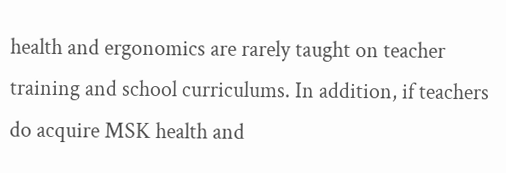health and ergonomics are rarely taught on teacher training and school curriculums. In addition, if teachers do acquire MSK health and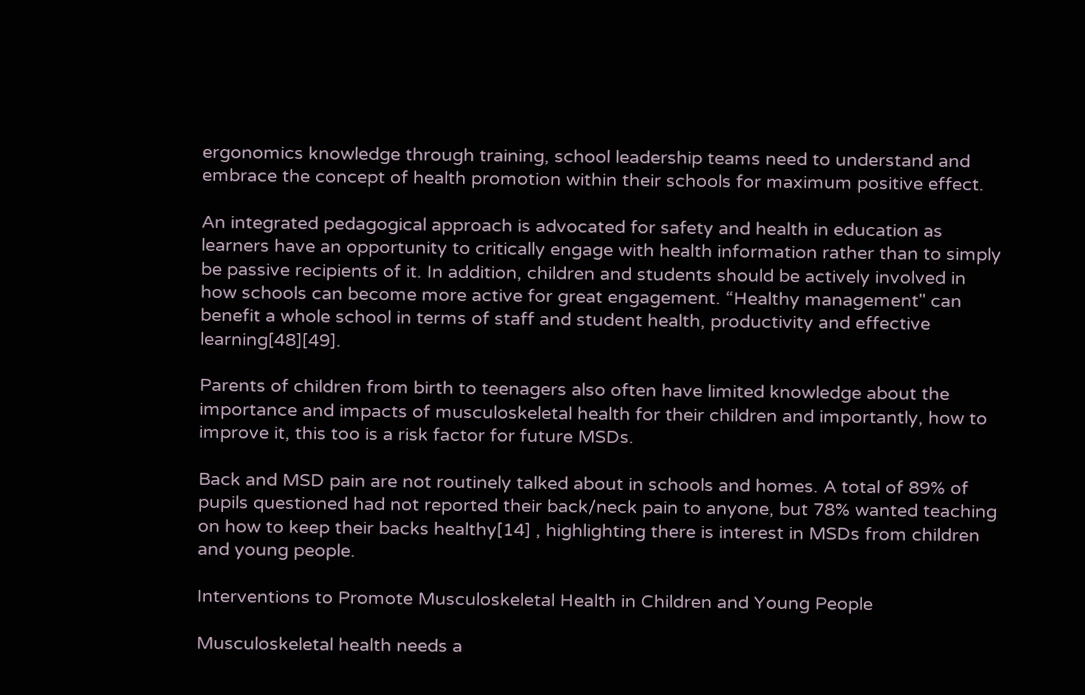ergonomics knowledge through training, school leadership teams need to understand and embrace the concept of health promotion within their schools for maximum positive effect.

An integrated pedagogical approach is advocated for safety and health in education as learners have an opportunity to critically engage with health information rather than to simply be passive recipients of it. In addition, children and students should be actively involved in how schools can become more active for great engagement. “Healthy management" can benefit a whole school in terms of staff and student health, productivity and effective learning[48][49].

Parents of children from birth to teenagers also often have limited knowledge about the importance and impacts of musculoskeletal health for their children and importantly, how to improve it, this too is a risk factor for future MSDs.

Back and MSD pain are not routinely talked about in schools and homes. A total of 89% of pupils questioned had not reported their back/neck pain to anyone, but 78% wanted teaching on how to keep their backs healthy[14] , highlighting there is interest in MSDs from children and young people.

Interventions to Promote Musculoskeletal Health in Children and Young People

Musculoskeletal health needs a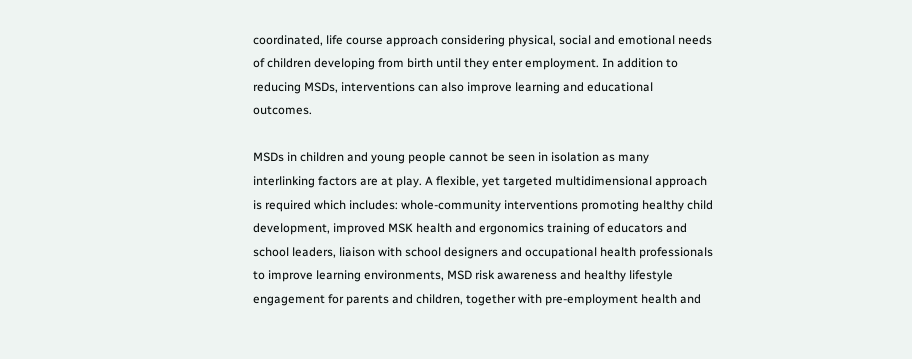coordinated, life course approach considering physical, social and emotional needs of children developing from birth until they enter employment. In addition to reducing MSDs, interventions can also improve learning and educational outcomes.

MSDs in children and young people cannot be seen in isolation as many interlinking factors are at play. A flexible, yet targeted multidimensional approach is required which includes: whole-community interventions promoting healthy child development, improved MSK health and ergonomics training of educators and school leaders, liaison with school designers and occupational health professionals to improve learning environments, MSD risk awareness and healthy lifestyle engagement for parents and children, together with pre-employment health and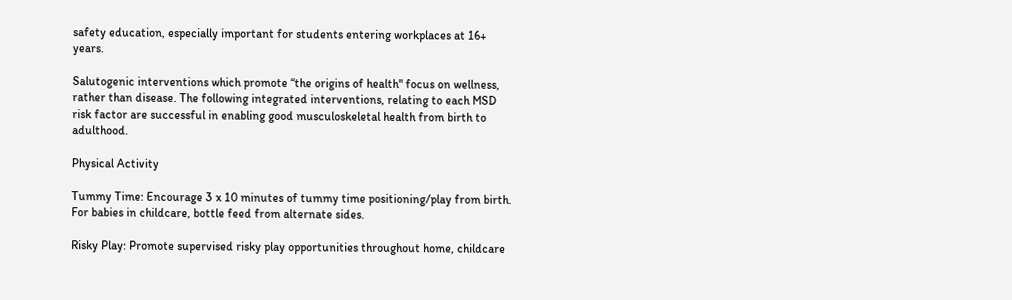safety education, especially important for students entering workplaces at 16+ years.

Salutogenic interventions which promote “the origins of health" focus on wellness, rather than disease. The following integrated interventions, relating to each MSD risk factor are successful in enabling good musculoskeletal health from birth to adulthood.

Physical Activity

Tummy Time: Encourage 3 x 10 minutes of tummy time positioning/play from birth. For babies in childcare, bottle feed from alternate sides.

Risky Play: Promote supervised risky play opportunities throughout home, childcare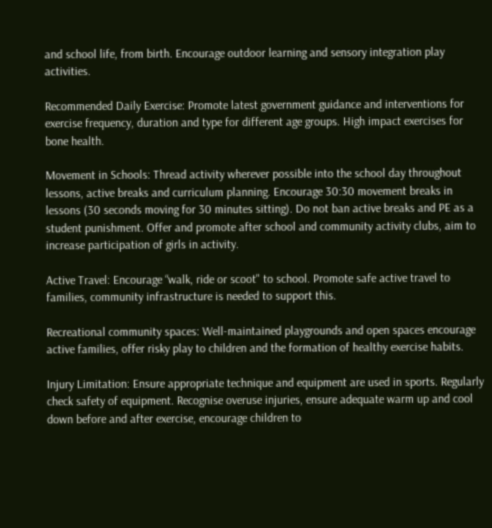and school life, from birth. Encourage outdoor learning and sensory integration play activities.

Recommended Daily Exercise: Promote latest government guidance and interventions for exercise frequency, duration and type for different age groups. High impact exercises for bone health.

Movement in Schools: Thread activity wherever possible into the school day throughout lessons, active breaks and curriculum planning. Encourage 30:30 movement breaks in lessons (30 seconds moving for 30 minutes sitting). Do not ban active breaks and PE as a student punishment. Offer and promote after school and community activity clubs, aim to increase participation of girls in activity.

Active Travel: Encourage “walk, ride or scoot" to school. Promote safe active travel to families, community infrastructure is needed to support this.

Recreational community spaces: Well-maintained playgrounds and open spaces encourage active families, offer risky play to children and the formation of healthy exercise habits.

Injury Limitation: Ensure appropriate technique and equipment are used in sports. Regularly check safety of equipment. Recognise overuse injuries, ensure adequate warm up and cool down before and after exercise, encourage children to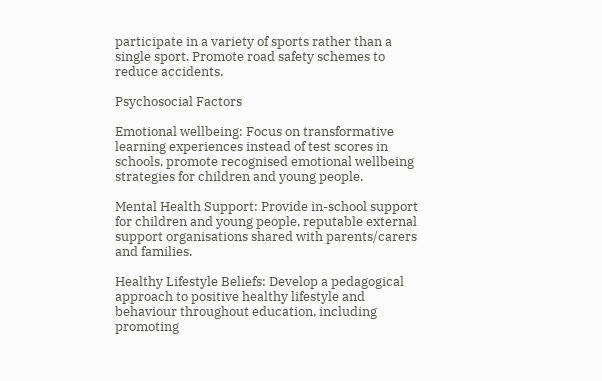participate in a variety of sports rather than a single sport. Promote road safety schemes to reduce accidents.

Psychosocial Factors

Emotional wellbeing: Focus on transformative learning experiences instead of test scores in schools, promote recognised emotional wellbeing strategies for children and young people.

Mental Health Support: Provide in-school support for children and young people, reputable external support organisations shared with parents/carers and families.

Healthy Lifestyle Beliefs: Develop a pedagogical approach to positive healthy lifestyle and behaviour throughout education, including promoting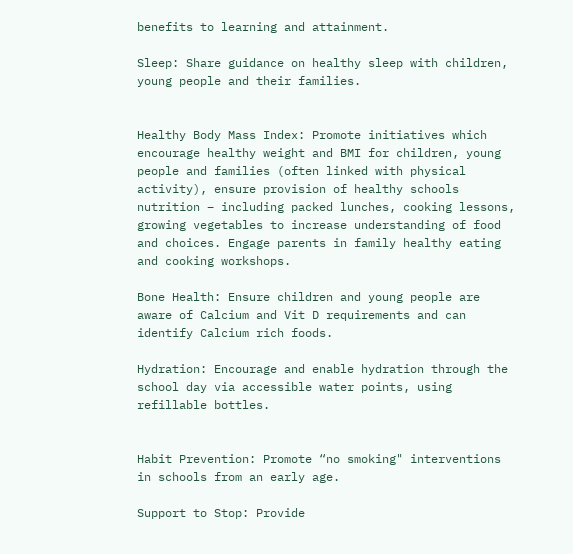benefits to learning and attainment.

Sleep: Share guidance on healthy sleep with children, young people and their families.


Healthy Body Mass Index: Promote initiatives which encourage healthy weight and BMI for children, young people and families (often linked with physical activity), ensure provision of healthy schools nutrition – including packed lunches, cooking lessons, growing vegetables to increase understanding of food and choices. Engage parents in family healthy eating and cooking workshops.

Bone Health: Ensure children and young people are aware of Calcium and Vit D requirements and can identify Calcium rich foods.

Hydration: Encourage and enable hydration through the school day via accessible water points, using refillable bottles.


Habit Prevention: Promote “no smoking" interventions in schools from an early age.

Support to Stop: Provide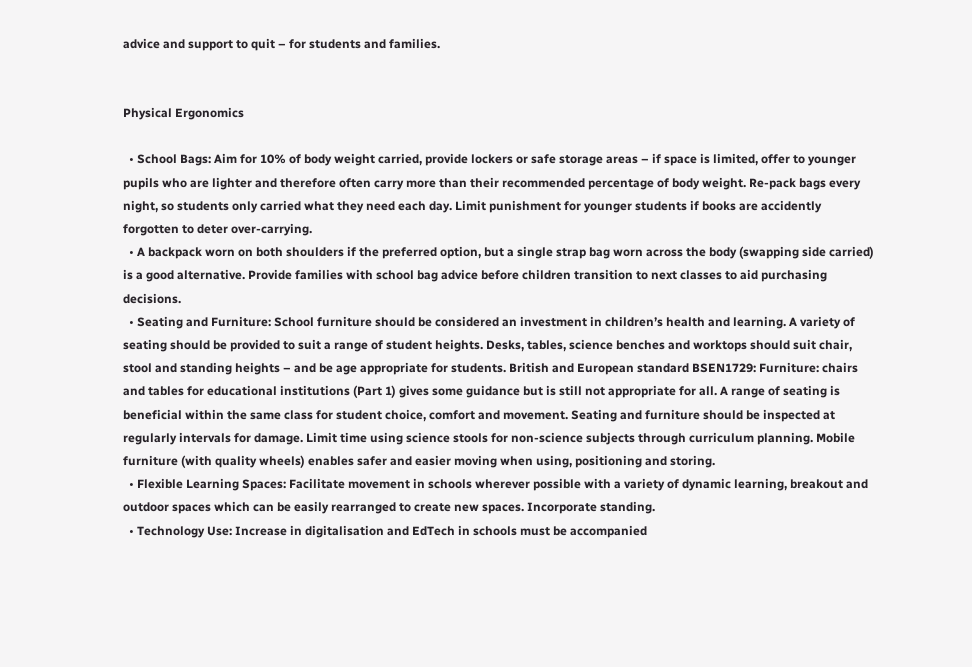advice and support to quit – for students and families.


Physical Ergonomics

  • School Bags: Aim for 10% of body weight carried, provide lockers or safe storage areas – if space is limited, offer to younger pupils who are lighter and therefore often carry more than their recommended percentage of body weight. Re-pack bags every night, so students only carried what they need each day. Limit punishment for younger students if books are accidently forgotten to deter over-carrying.
  • A backpack worn on both shoulders if the preferred option, but a single strap bag worn across the body (swapping side carried) is a good alternative. Provide families with school bag advice before children transition to next classes to aid purchasing decisions.
  • Seating and Furniture: School furniture should be considered an investment in children’s health and learning. A variety of seating should be provided to suit a range of student heights. Desks, tables, science benches and worktops should suit chair, stool and standing heights – and be age appropriate for students. British and European standard BSEN1729: Furniture: chairs and tables for educational institutions (Part 1) gives some guidance but is still not appropriate for all. A range of seating is beneficial within the same class for student choice, comfort and movement. Seating and furniture should be inspected at regularly intervals for damage. Limit time using science stools for non-science subjects through curriculum planning. Mobile furniture (with quality wheels) enables safer and easier moving when using, positioning and storing.
  • Flexible Learning Spaces: Facilitate movement in schools wherever possible with a variety of dynamic learning, breakout and outdoor spaces which can be easily rearranged to create new spaces. Incorporate standing.
  • Technology Use: Increase in digitalisation and EdTech in schools must be accompanied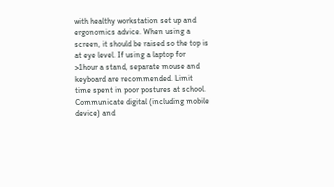with healthy workstation set up and ergonomics advice. When using a screen, it should be raised so the top is at eye level. If using a laptop for >1hour a stand, separate mouse and keyboard are recommended. Limit time spent in poor postures at school. Communicate digital (including mobile device) and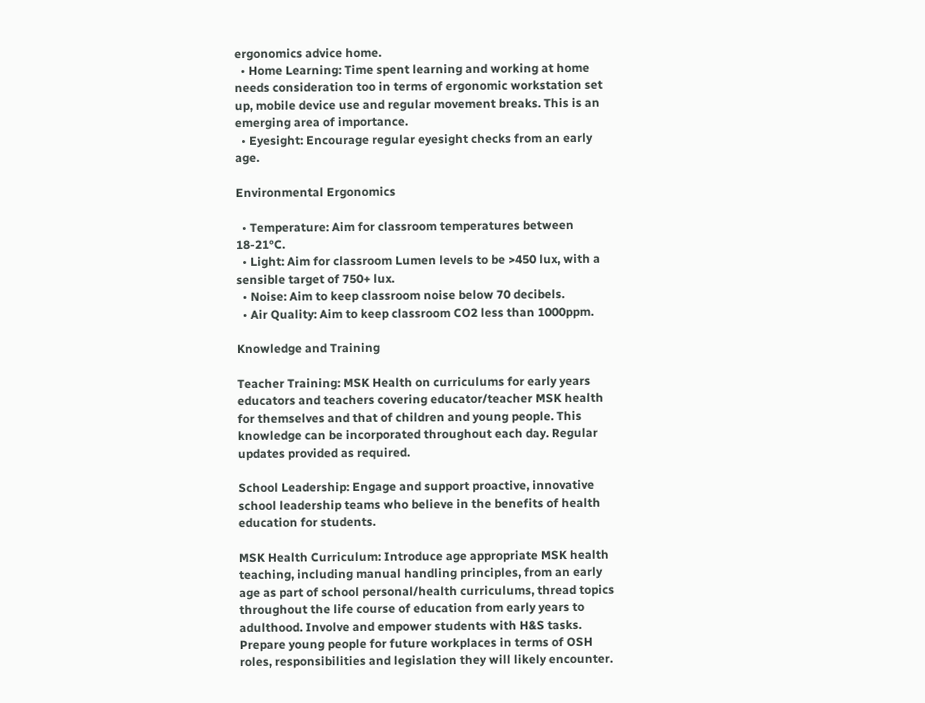ergonomics advice home.
  • Home Learning: Time spent learning and working at home needs consideration too in terms of ergonomic workstation set up, mobile device use and regular movement breaks. This is an emerging area of importance.
  • Eyesight: Encourage regular eyesight checks from an early age.

Environmental Ergonomics

  • Temperature: Aim for classroom temperatures between 18-21°C.
  • Light: Aim for classroom Lumen levels to be >450 lux, with a sensible target of 750+ lux.
  • Noise: Aim to keep classroom noise below 70 decibels.
  • Air Quality: Aim to keep classroom CO2 less than 1000ppm.

Knowledge and Training

Teacher Training: MSK Health on curriculums for early years educators and teachers covering educator/teacher MSK health for themselves and that of children and young people. This knowledge can be incorporated throughout each day. Regular updates provided as required.

School Leadership: Engage and support proactive, innovative school leadership teams who believe in the benefits of health education for students.

MSK Health Curriculum: Introduce age appropriate MSK health teaching, including manual handling principles, from an early age as part of school personal/health curriculums, thread topics throughout the life course of education from early years to adulthood. Involve and empower students with H&S tasks. Prepare young people for future workplaces in terms of OSH roles, responsibilities and legislation they will likely encounter.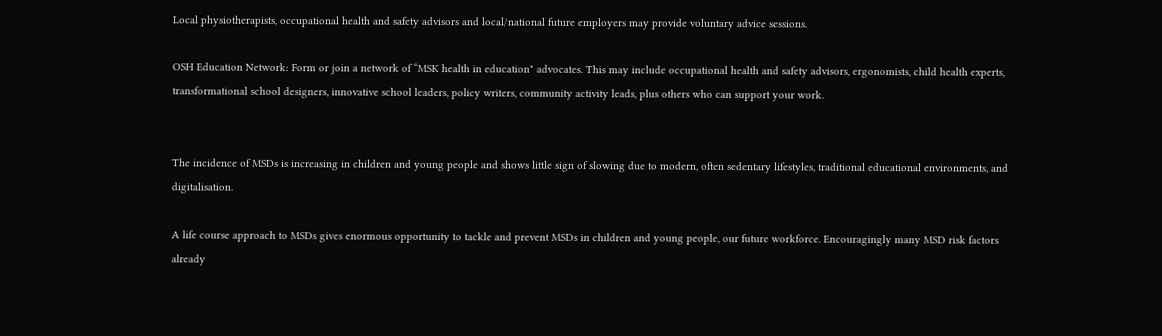Local physiotherapists, occupational health and safety advisors and local/national future employers may provide voluntary advice sessions.

OSH Education Network: Form or join a network of “MSK health in education" advocates. This may include occupational health and safety advisors, ergonomists, child health experts, transformational school designers, innovative school leaders, policy writers, community activity leads, plus others who can support your work.


The incidence of MSDs is increasing in children and young people and shows little sign of slowing due to modern, often sedentary lifestyles, traditional educational environments, and digitalisation.

A life course approach to MSDs gives enormous opportunity to tackle and prevent MSDs in children and young people, our future workforce. Encouragingly many MSD risk factors already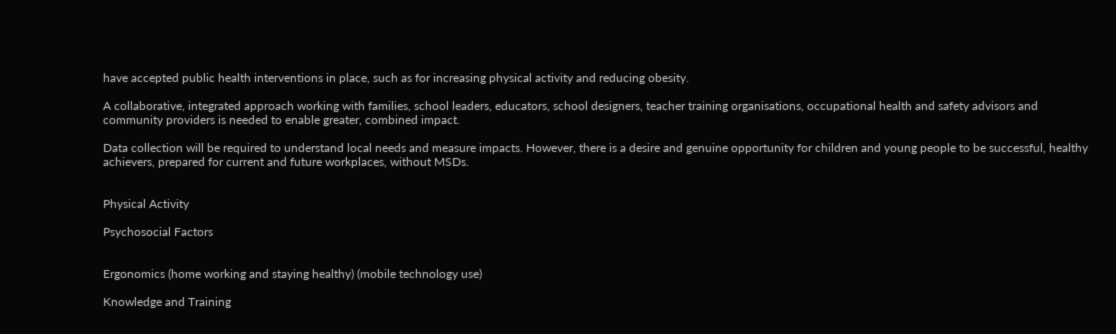have accepted public health interventions in place, such as for increasing physical activity and reducing obesity.

A collaborative, integrated approach working with families, school leaders, educators, school designers, teacher training organisations, occupational health and safety advisors and community providers is needed to enable greater, combined impact.

Data collection will be required to understand local needs and measure impacts. However, there is a desire and genuine opportunity for children and young people to be successful, healthy achievers, prepared for current and future workplaces, without MSDs.


Physical Activity

Psychosocial Factors


Ergonomics (home working and staying healthy) (mobile technology use)

Knowledge and Training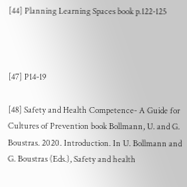[44] Planning Learning Spaces book p.122-125



[47] P14-19

[48] Safety and Health Competence- A Guide for Cultures of Prevention book Bollmann, U. and G. Boustras. 2020. Introduction. In U. Bollmann and G. Boustras (Eds.), Safety and health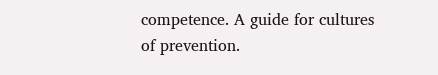competence. A guide for cultures of prevention.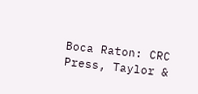Boca Raton: CRC Press, Taylor &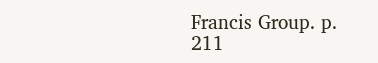Francis Group. p. 211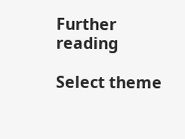Further reading

Select theme